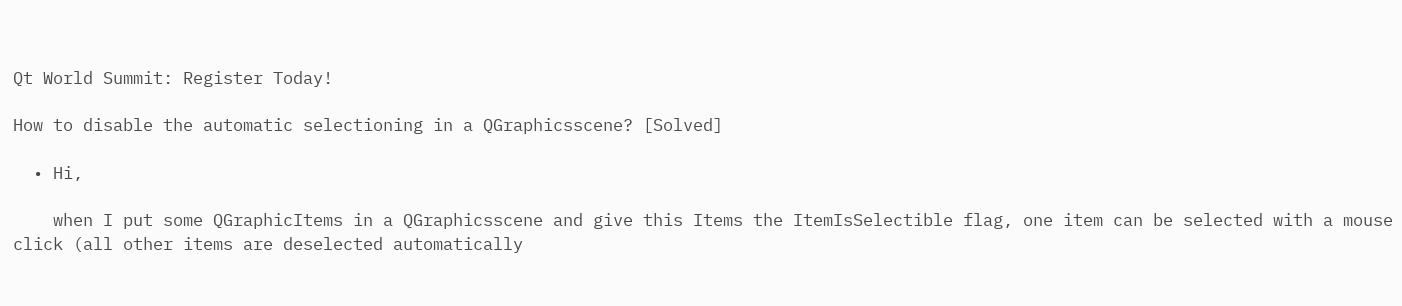Qt World Summit: Register Today!

How to disable the automatic selectioning in a QGraphicsscene? [Solved]

  • Hi,

    when I put some QGraphicItems in a QGraphicsscene and give this Items the ItemIsSelectible flag, one item can be selected with a mouse click (all other items are deselected automatically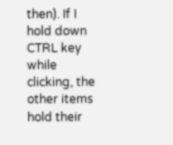then). If I hold down CTRL key while clicking, the other items hold their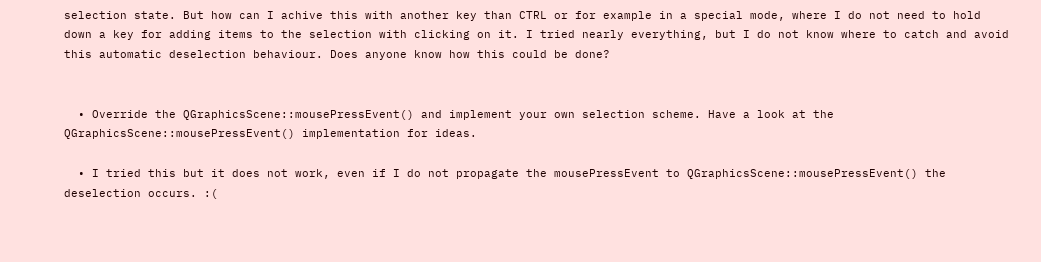selection state. But how can I achive this with another key than CTRL or for example in a special mode, where I do not need to hold down a key for adding items to the selection with clicking on it. I tried nearly everything, but I do not know where to catch and avoid this automatic deselection behaviour. Does anyone know how this could be done?


  • Override the QGraphicsScene::mousePressEvent() and implement your own selection scheme. Have a look at the QGraphicsScene::mousePressEvent() implementation for ideas.

  • I tried this but it does not work, even if I do not propagate the mousePressEvent to QGraphicsScene::mousePressEvent() the deselection occurs. :(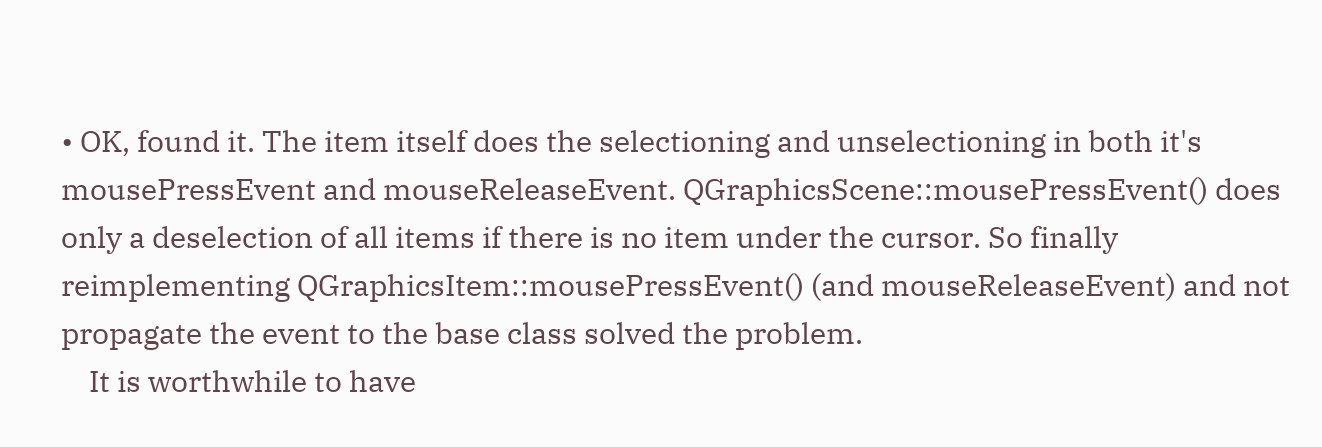• OK, found it. The item itself does the selectioning and unselectioning in both it's mousePressEvent and mouseReleaseEvent. QGraphicsScene::mousePressEvent() does only a deselection of all items if there is no item under the cursor. So finally reimplementing QGraphicsItem::mousePressEvent() (and mouseReleaseEvent) and not propagate the event to the base class solved the problem.
    It is worthwhile to have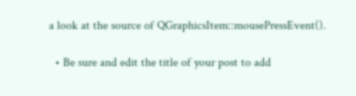a look at the source of QGraphicsItem::mousePressEvent().

  • Be sure and edit the title of your post to add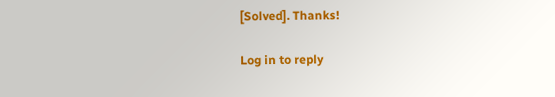[Solved]. Thanks!

Log in to reply